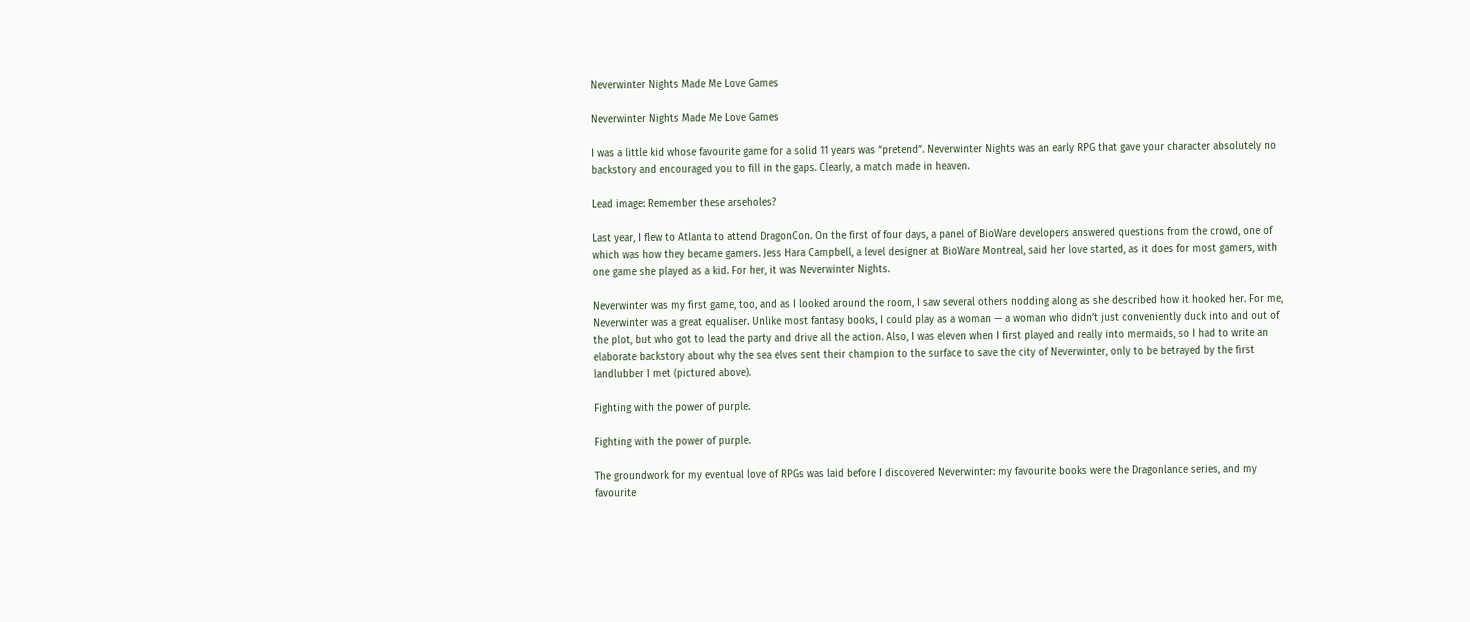Neverwinter Nights Made Me Love Games

Neverwinter Nights Made Me Love Games

I was a little kid whose favourite game for a solid 11 years was “pretend”. Neverwinter Nights was an early RPG that gave your character absolutely no backstory and encouraged you to fill in the gaps. Clearly, a match made in heaven.

Lead image: Remember these arseholes?

Last year, I flew to Atlanta to attend DragonCon. On the first of four days, a panel of BioWare developers answered questions from the crowd, one of which was how they became gamers. Jess Hara Campbell, a level designer at BioWare Montreal, said her love started, as it does for most gamers, with one game she played as a kid. For her, it was Neverwinter Nights.

Neverwinter was my first game, too, and as I looked around the room, I saw several others nodding along as she described how it hooked her. For me, Neverwinter was a great equaliser. Unlike most fantasy books, I could play as a woman — a woman who didn’t just conveniently duck into and out of the plot, but who got to lead the party and drive all the action. Also, I was eleven when I first played and really into mermaids, so I had to write an elaborate backstory about why the sea elves sent their champion to the surface to save the city of Neverwinter, only to be betrayed by the first landlubber I met (pictured above).

Fighting with the power of purple.

Fighting with the power of purple.

The groundwork for my eventual love of RPGs was laid before I discovered Neverwinter: my favourite books were the Dragonlance series, and my favourite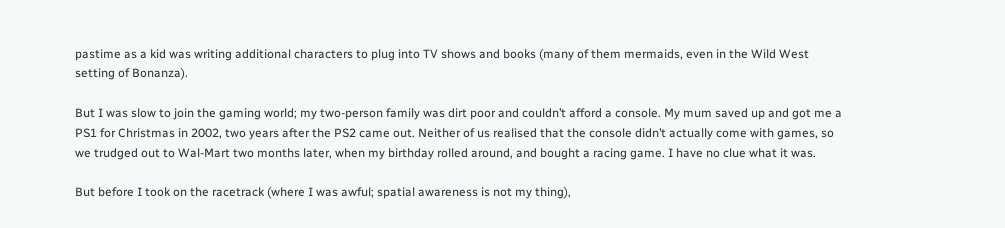pastime as a kid was writing additional characters to plug into TV shows and books (many of them mermaids, even in the Wild West setting of Bonanza).

But I was slow to join the gaming world; my two-person family was dirt poor and couldn’t afford a console. My mum saved up and got me a PS1 for Christmas in 2002, two years after the PS2 came out. Neither of us realised that the console didn’t actually come with games, so we trudged out to Wal-Mart two months later, when my birthday rolled around, and bought a racing game. I have no clue what it was.

But before I took on the racetrack (where I was awful; spatial awareness is not my thing),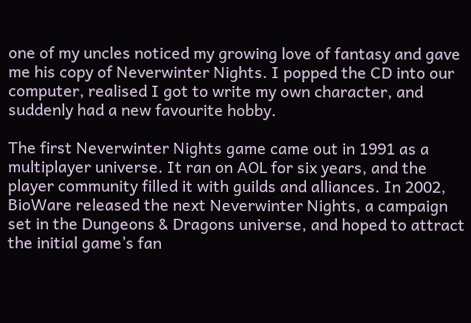one of my uncles noticed my growing love of fantasy and gave me his copy of Neverwinter Nights. I popped the CD into our computer, realised I got to write my own character, and suddenly had a new favourite hobby.

The first Neverwinter Nights game came out in 1991 as a multiplayer universe. It ran on AOL for six years, and the player community filled it with guilds and alliances. In 2002, BioWare released the next Neverwinter Nights, a campaign set in the Dungeons & Dragons universe, and hoped to attract the initial game’s fan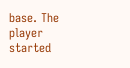base. The player started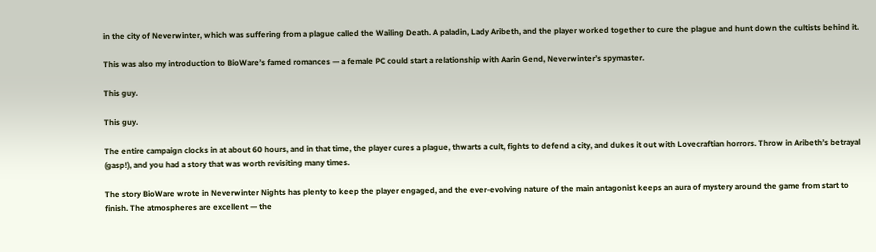in the city of Neverwinter, which was suffering from a plague called the Wailing Death. A paladin, Lady Aribeth, and the player worked together to cure the plague and hunt down the cultists behind it.

This was also my introduction to BioWare’s famed romances — a female PC could start a relationship with Aarin Gend, Neverwinter’s spymaster.

This guy.

This guy.

The entire campaign clocks in at about 60 hours, and in that time, the player cures a plague, thwarts a cult, fights to defend a city, and dukes it out with Lovecraftian horrors. Throw in Aribeth’s betrayal (gasp!), and you had a story that was worth revisiting many times.

The story BioWare wrote in Neverwinter Nights has plenty to keep the player engaged, and the ever-evolving nature of the main antagonist keeps an aura of mystery around the game from start to finish. The atmospheres are excellent — the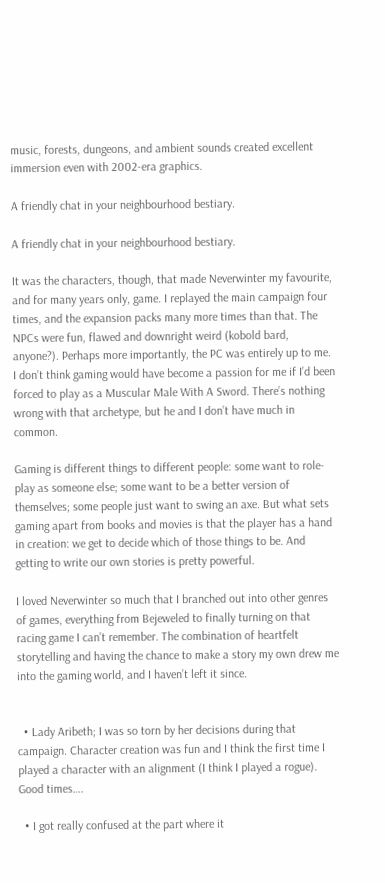music, forests, dungeons, and ambient sounds created excellent immersion even with 2002-era graphics.

A friendly chat in your neighbourhood bestiary.

A friendly chat in your neighbourhood bestiary.

It was the characters, though, that made Neverwinter my favourite, and for many years only, game. I replayed the main campaign four times, and the expansion packs many more times than that. The NPCs were fun, flawed and downright weird (kobold bard, anyone?). Perhaps more importantly, the PC was entirely up to me. I don’t think gaming would have become a passion for me if I’d been forced to play as a Muscular Male With A Sword. There’s nothing wrong with that archetype, but he and I don’t have much in common.

Gaming is different things to different people: some want to role-play as someone else; some want to be a better version of themselves; some people just want to swing an axe. But what sets gaming apart from books and movies is that the player has a hand in creation: we get to decide which of those things to be. And getting to write our own stories is pretty powerful.

I loved Neverwinter so much that I branched out into other genres of games, everything from Bejeweled to finally turning on that racing game I can’t remember. The combination of heartfelt storytelling and having the chance to make a story my own drew me into the gaming world, and I haven’t left it since.


  • Lady Aribeth; I was so torn by her decisions during that campaign. Character creation was fun and I think the first time I played a character with an alignment (I think I played a rogue). Good times….

  • I got really confused at the part where it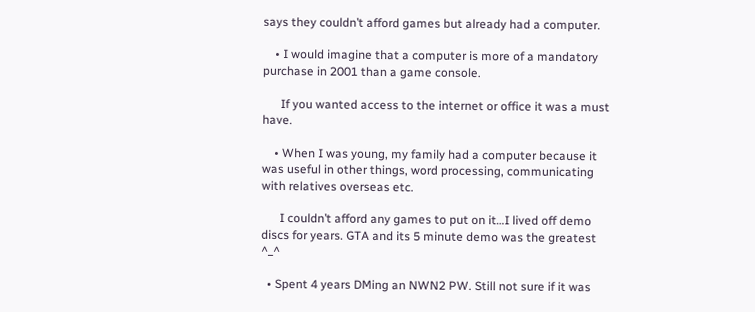says they couldn’t afford games but already had a computer.

    • I would imagine that a computer is more of a mandatory purchase in 2001 than a game console.

      If you wanted access to the internet or office it was a must have.

    • When I was young, my family had a computer because it was useful in other things, word processing, communicating with relatives overseas etc.

      I couldn’t afford any games to put on it…I lived off demo discs for years. GTA and its 5 minute demo was the greatest ^_^

  • Spent 4 years DMing an NWN2 PW. Still not sure if it was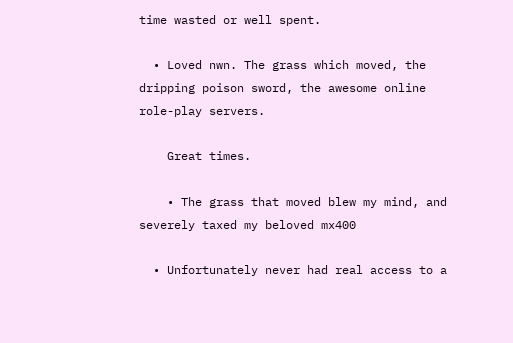time wasted or well spent.

  • Loved nwn. The grass which moved, the dripping poison sword, the awesome online role-play servers.

    Great times.

    • The grass that moved blew my mind, and severely taxed my beloved mx400

  • Unfortunately never had real access to a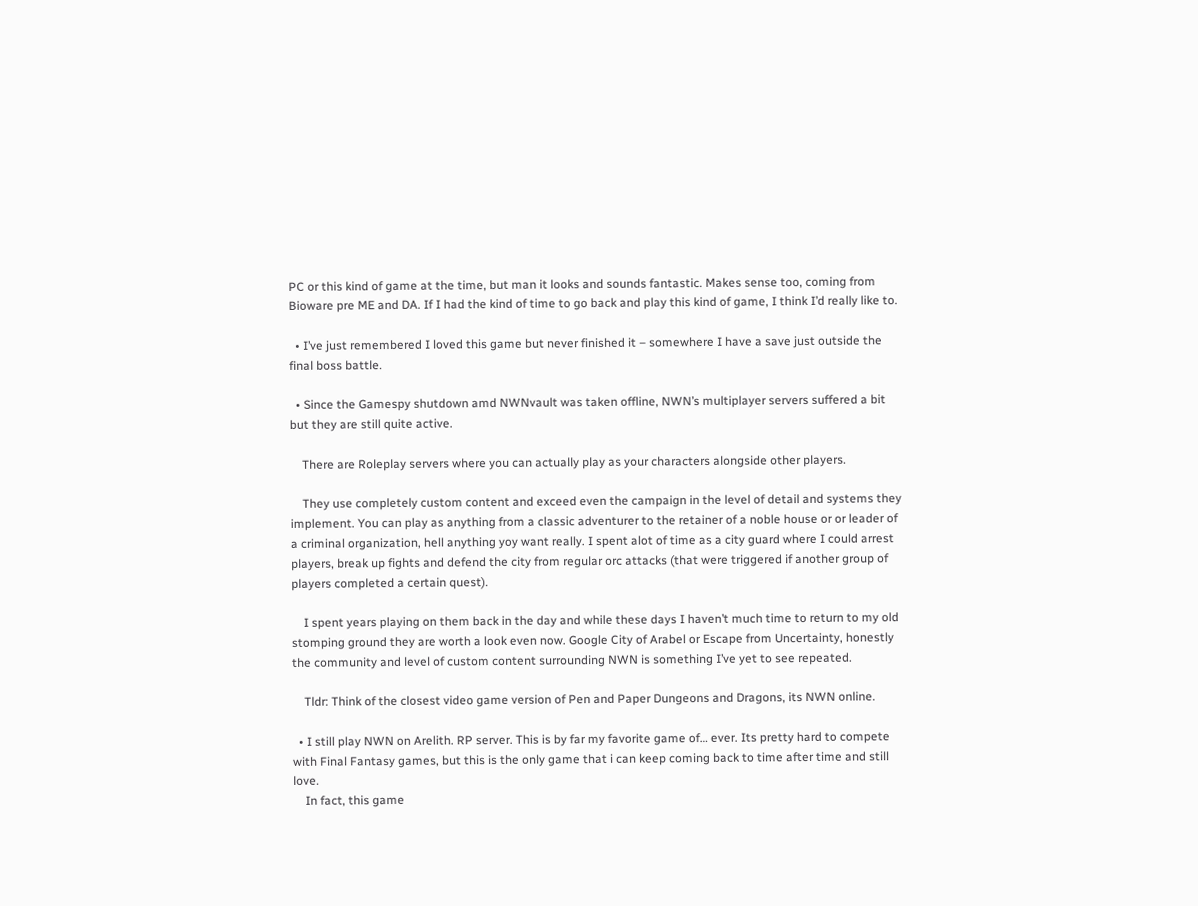PC or this kind of game at the time, but man it looks and sounds fantastic. Makes sense too, coming from Bioware pre ME and DA. If I had the kind of time to go back and play this kind of game, I think I’d really like to.

  • I’ve just remembered I loved this game but never finished it – somewhere I have a save just outside the final boss battle.

  • Since the Gamespy shutdown amd NWNvault was taken offline, NWN’s multiplayer servers suffered a bit but they are still quite active.

    There are Roleplay servers where you can actually play as your characters alongside other players.

    They use completely custom content and exceed even the campaign in the level of detail and systems they implement. You can play as anything from a classic adventurer to the retainer of a noble house or or leader of a criminal organization, hell anything yoy want really. I spent alot of time as a city guard where I could arrest players, break up fights and defend the city from regular orc attacks (that were triggered if another group of players completed a certain quest).

    I spent years playing on them back in the day and while these days I haven’t much time to return to my old stomping ground they are worth a look even now. Google City of Arabel or Escape from Uncertainty, honestly the community and level of custom content surrounding NWN is something I’ve yet to see repeated.

    Tldr: Think of the closest video game version of Pen and Paper Dungeons and Dragons, its NWN online.

  • I still play NWN on Arelith. RP server. This is by far my favorite game of… ever. Its pretty hard to compete with Final Fantasy games, but this is the only game that i can keep coming back to time after time and still love.
    In fact, this game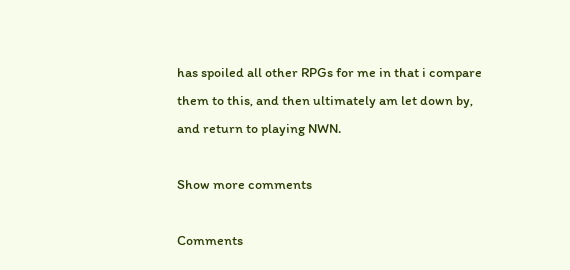has spoiled all other RPGs for me in that i compare them to this, and then ultimately am let down by, and return to playing NWN.

Show more comments

Comments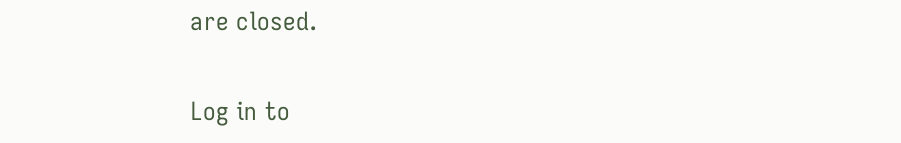are closed.

Log in to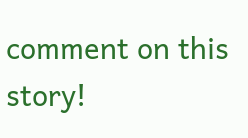comment on this story!